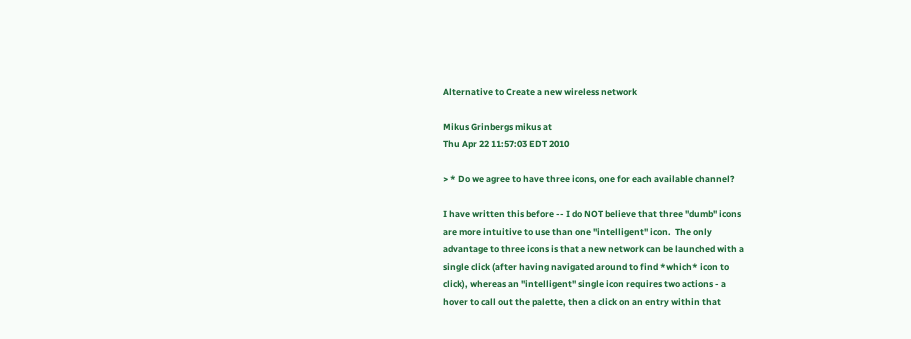Alternative to Create a new wireless network

Mikus Grinbergs mikus at
Thu Apr 22 11:57:03 EDT 2010

> * Do we agree to have three icons, one for each available channel?

I have written this before -- I do NOT believe that three "dumb" icons
are more intuitive to use than one "intelligent" icon.  The only
advantage to three icons is that a new network can be launched with a
single click (after having navigated around to find *which* icon to
click), whereas an "intelligent" single icon requires two actions - a
hover to call out the palette, then a click on an entry within that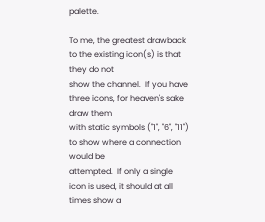palette.

To me, the greatest drawback to the existing icon(s) is that they do not
show the channel.  If you have three icons, for heaven's sake draw them
with static symbols ("1", "6", "11") to show where a connection would be
attempted.  If only a single icon is used, it should at all times show a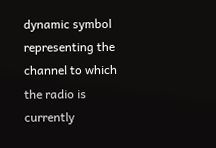dynamic symbol representing the channel to which the radio is currently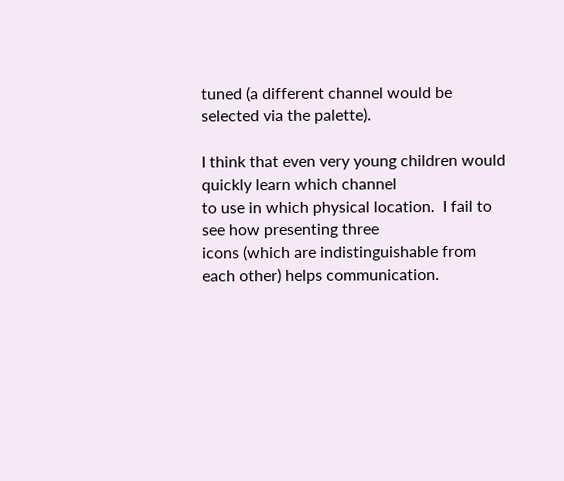tuned (a different channel would be selected via the palette).

I think that even very young children would quickly learn which channel
to use in which physical location.  I fail to see how presenting three
icons (which are indistinguishable from each other) helps communication.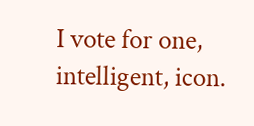I vote for one, intelligent, icon.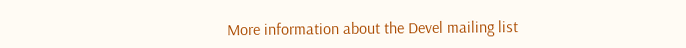More information about the Devel mailing list